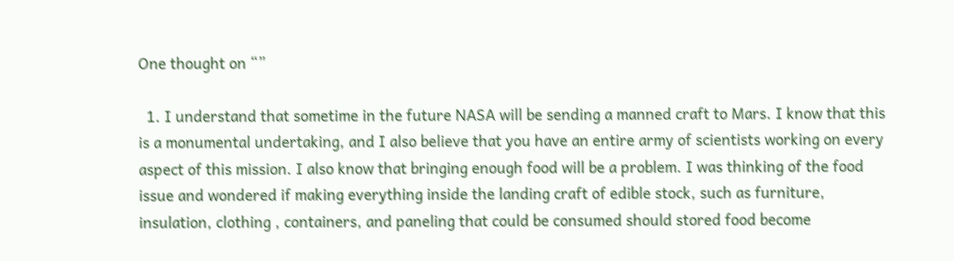One thought on “”

  1. I understand that sometime in the future NASA will be sending a manned craft to Mars. I know that this is a monumental undertaking, and I also believe that you have an entire army of scientists working on every aspect of this mission. I also know that bringing enough food will be a problem. I was thinking of the food issue and wondered if making everything inside the landing craft of edible stock, such as furniture, insulation, clothing , containers, and paneling that could be consumed should stored food become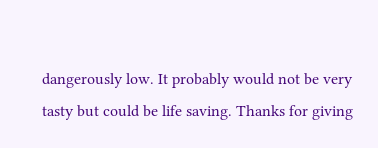dangerously low. It probably would not be very tasty but could be life saving. Thanks for giving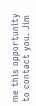me this opportunity to contact you. Jim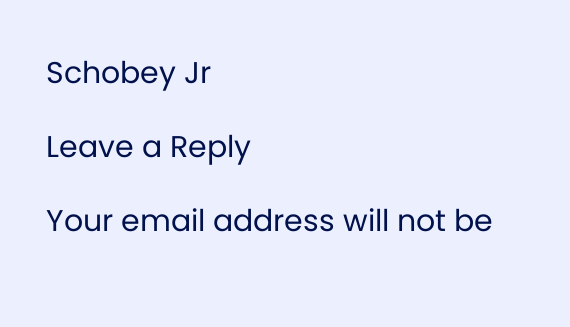Schobey Jr

Leave a Reply

Your email address will not be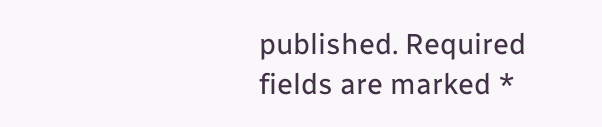published. Required fields are marked *